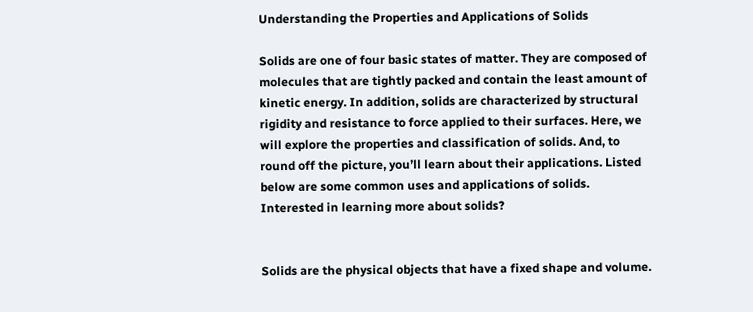Understanding the Properties and Applications of Solids

Solids are one of four basic states of matter. They are composed of molecules that are tightly packed and contain the least amount of kinetic energy. In addition, solids are characterized by structural rigidity and resistance to force applied to their surfaces. Here, we will explore the properties and classification of solids. And, to round off the picture, you’ll learn about their applications. Listed below are some common uses and applications of solids. Interested in learning more about solids?


Solids are the physical objects that have a fixed shape and volume.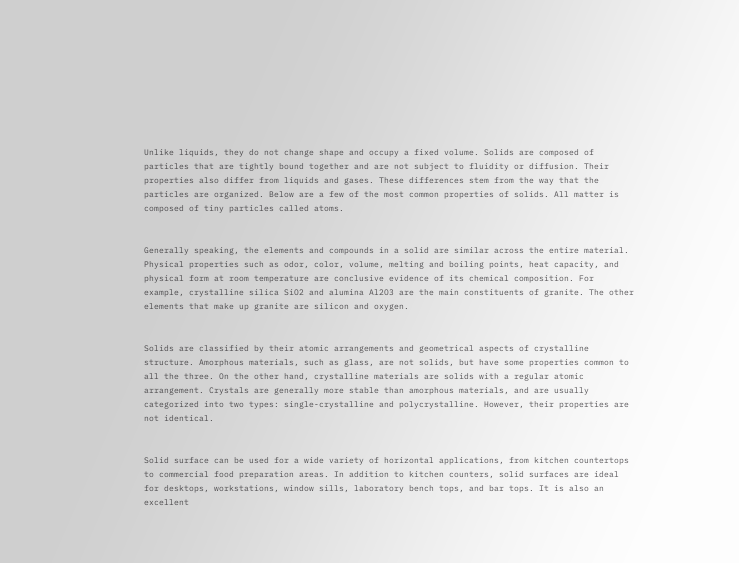Unlike liquids, they do not change shape and occupy a fixed volume. Solids are composed of particles that are tightly bound together and are not subject to fluidity or diffusion. Their properties also differ from liquids and gases. These differences stem from the way that the particles are organized. Below are a few of the most common properties of solids. All matter is composed of tiny particles called atoms.


Generally speaking, the elements and compounds in a solid are similar across the entire material. Physical properties such as odor, color, volume, melting and boiling points, heat capacity, and physical form at room temperature are conclusive evidence of its chemical composition. For example, crystalline silica SiO2 and alumina Al2O3 are the main constituents of granite. The other elements that make up granite are silicon and oxygen.


Solids are classified by their atomic arrangements and geometrical aspects of crystalline structure. Amorphous materials, such as glass, are not solids, but have some properties common to all the three. On the other hand, crystalline materials are solids with a regular atomic arrangement. Crystals are generally more stable than amorphous materials, and are usually categorized into two types: single-crystalline and polycrystalline. However, their properties are not identical.


Solid surface can be used for a wide variety of horizontal applications, from kitchen countertops to commercial food preparation areas. In addition to kitchen counters, solid surfaces are ideal for desktops, workstations, window sills, laboratory bench tops, and bar tops. It is also an excellent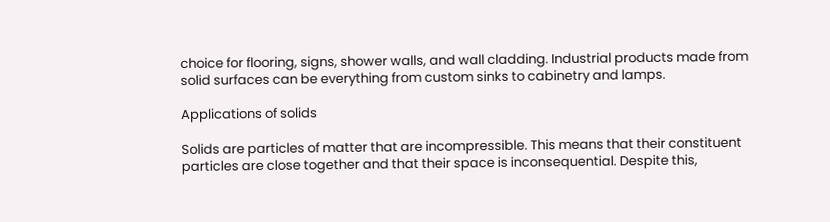choice for flooring, signs, shower walls, and wall cladding. Industrial products made from solid surfaces can be everything from custom sinks to cabinetry and lamps.

Applications of solids

Solids are particles of matter that are incompressible. This means that their constituent particles are close together and that their space is inconsequential. Despite this,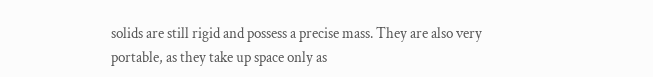solids are still rigid and possess a precise mass. They are also very portable, as they take up space only as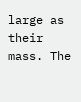large as their mass. The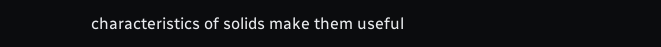characteristics of solids make them useful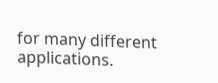for many different applications.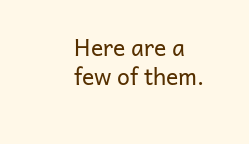Here are a few of them.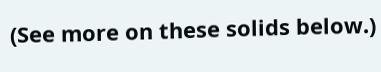(See more on these solids below.)